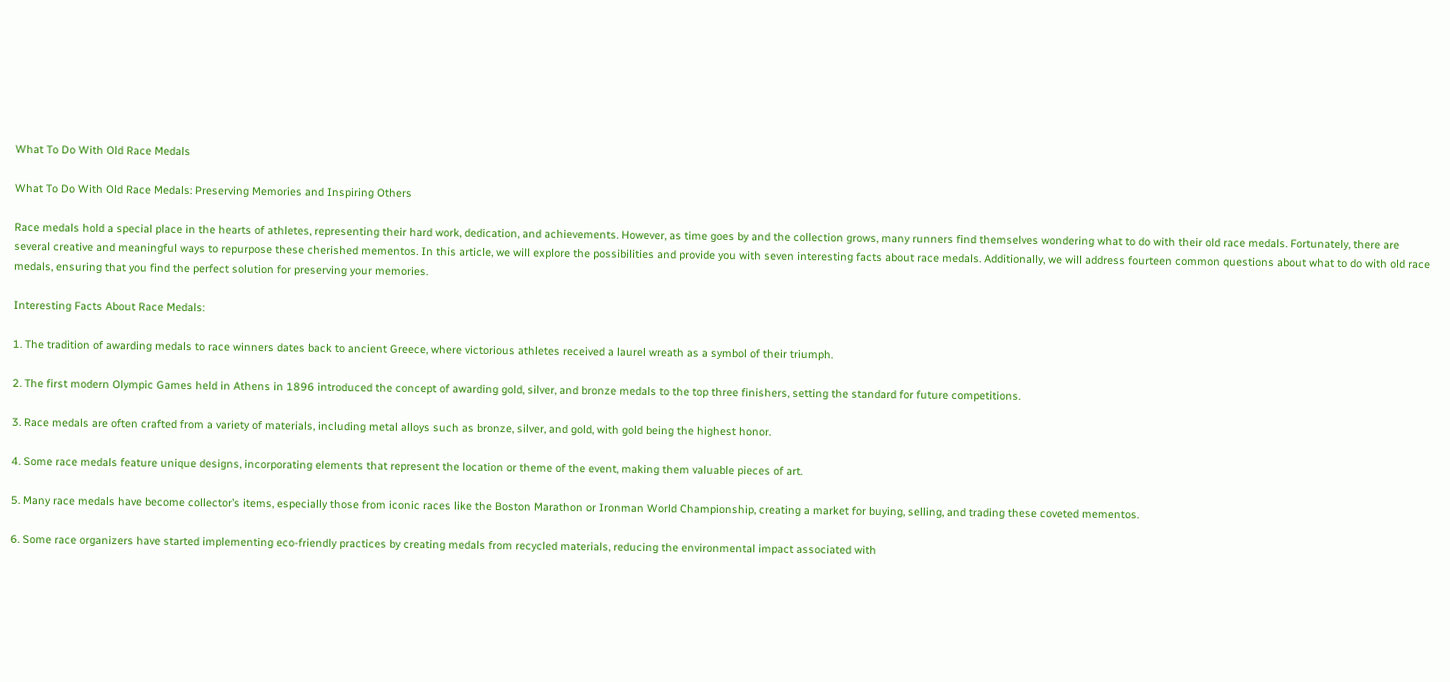What To Do With Old Race Medals

What To Do With Old Race Medals: Preserving Memories and Inspiring Others

Race medals hold a special place in the hearts of athletes, representing their hard work, dedication, and achievements. However, as time goes by and the collection grows, many runners find themselves wondering what to do with their old race medals. Fortunately, there are several creative and meaningful ways to repurpose these cherished mementos. In this article, we will explore the possibilities and provide you with seven interesting facts about race medals. Additionally, we will address fourteen common questions about what to do with old race medals, ensuring that you find the perfect solution for preserving your memories.

Interesting Facts About Race Medals:

1. The tradition of awarding medals to race winners dates back to ancient Greece, where victorious athletes received a laurel wreath as a symbol of their triumph.

2. The first modern Olympic Games held in Athens in 1896 introduced the concept of awarding gold, silver, and bronze medals to the top three finishers, setting the standard for future competitions.

3. Race medals are often crafted from a variety of materials, including metal alloys such as bronze, silver, and gold, with gold being the highest honor.

4. Some race medals feature unique designs, incorporating elements that represent the location or theme of the event, making them valuable pieces of art.

5. Many race medals have become collector’s items, especially those from iconic races like the Boston Marathon or Ironman World Championship, creating a market for buying, selling, and trading these coveted mementos.

6. Some race organizers have started implementing eco-friendly practices by creating medals from recycled materials, reducing the environmental impact associated with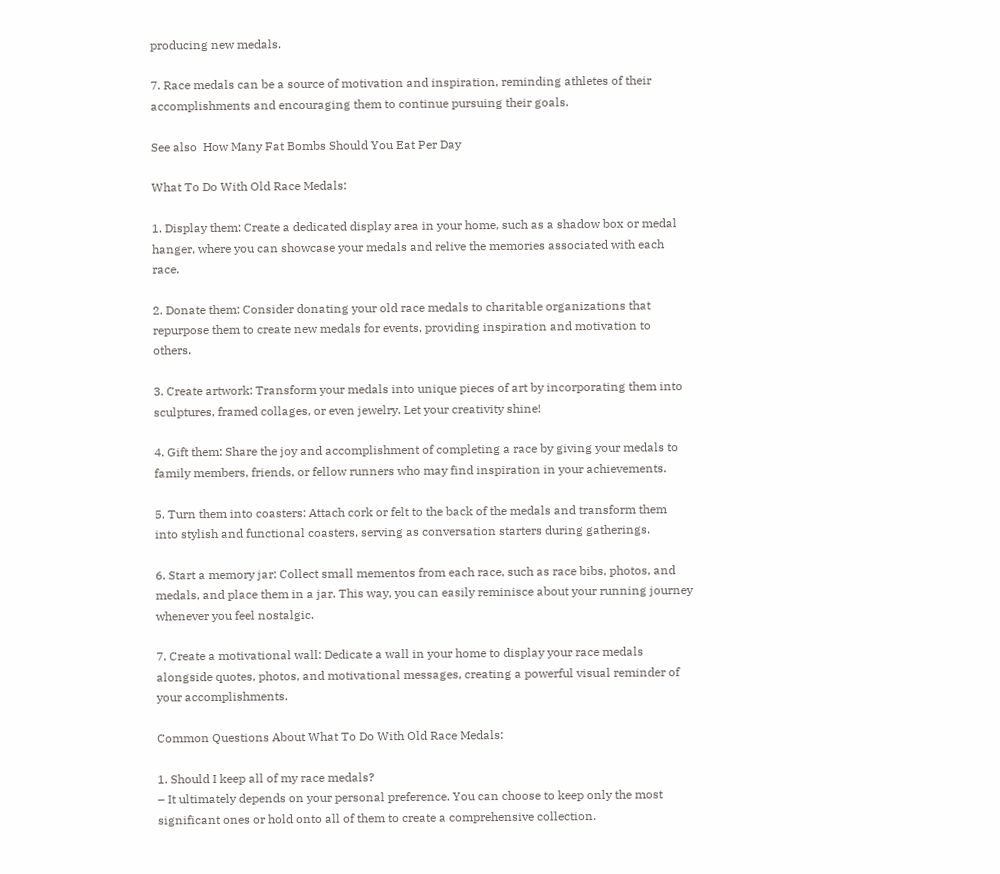producing new medals.

7. Race medals can be a source of motivation and inspiration, reminding athletes of their accomplishments and encouraging them to continue pursuing their goals.

See also  How Many Fat Bombs Should You Eat Per Day

What To Do With Old Race Medals:

1. Display them: Create a dedicated display area in your home, such as a shadow box or medal hanger, where you can showcase your medals and relive the memories associated with each race.

2. Donate them: Consider donating your old race medals to charitable organizations that repurpose them to create new medals for events, providing inspiration and motivation to others.

3. Create artwork: Transform your medals into unique pieces of art by incorporating them into sculptures, framed collages, or even jewelry. Let your creativity shine!

4. Gift them: Share the joy and accomplishment of completing a race by giving your medals to family members, friends, or fellow runners who may find inspiration in your achievements.

5. Turn them into coasters: Attach cork or felt to the back of the medals and transform them into stylish and functional coasters, serving as conversation starters during gatherings.

6. Start a memory jar: Collect small mementos from each race, such as race bibs, photos, and medals, and place them in a jar. This way, you can easily reminisce about your running journey whenever you feel nostalgic.

7. Create a motivational wall: Dedicate a wall in your home to display your race medals alongside quotes, photos, and motivational messages, creating a powerful visual reminder of your accomplishments.

Common Questions About What To Do With Old Race Medals:

1. Should I keep all of my race medals?
– It ultimately depends on your personal preference. You can choose to keep only the most significant ones or hold onto all of them to create a comprehensive collection.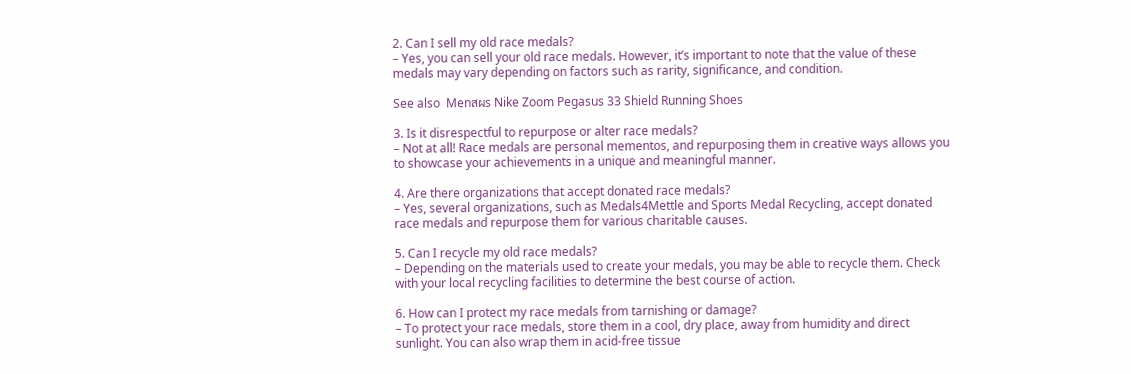2. Can I sell my old race medals?
– Yes, you can sell your old race medals. However, it’s important to note that the value of these medals may vary depending on factors such as rarity, significance, and condition.

See also  Menสผs Nike Zoom Pegasus 33 Shield Running Shoes

3. Is it disrespectful to repurpose or alter race medals?
– Not at all! Race medals are personal mementos, and repurposing them in creative ways allows you to showcase your achievements in a unique and meaningful manner.

4. Are there organizations that accept donated race medals?
– Yes, several organizations, such as Medals4Mettle and Sports Medal Recycling, accept donated race medals and repurpose them for various charitable causes.

5. Can I recycle my old race medals?
– Depending on the materials used to create your medals, you may be able to recycle them. Check with your local recycling facilities to determine the best course of action.

6. How can I protect my race medals from tarnishing or damage?
– To protect your race medals, store them in a cool, dry place, away from humidity and direct sunlight. You can also wrap them in acid-free tissue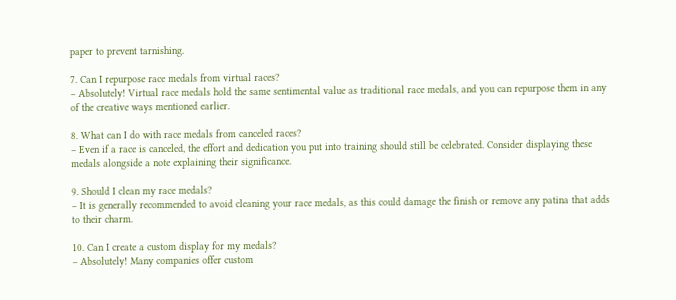paper to prevent tarnishing.

7. Can I repurpose race medals from virtual races?
– Absolutely! Virtual race medals hold the same sentimental value as traditional race medals, and you can repurpose them in any of the creative ways mentioned earlier.

8. What can I do with race medals from canceled races?
– Even if a race is canceled, the effort and dedication you put into training should still be celebrated. Consider displaying these medals alongside a note explaining their significance.

9. Should I clean my race medals?
– It is generally recommended to avoid cleaning your race medals, as this could damage the finish or remove any patina that adds to their charm.

10. Can I create a custom display for my medals?
– Absolutely! Many companies offer custom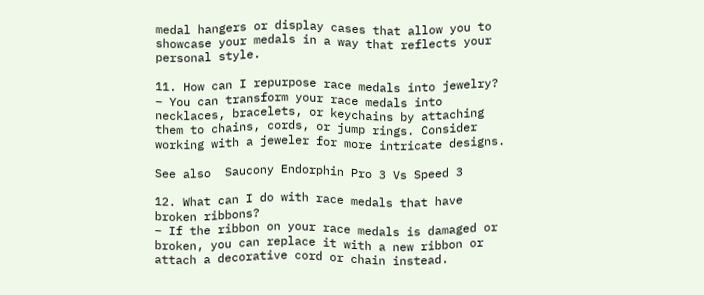medal hangers or display cases that allow you to showcase your medals in a way that reflects your personal style.

11. How can I repurpose race medals into jewelry?
– You can transform your race medals into necklaces, bracelets, or keychains by attaching them to chains, cords, or jump rings. Consider working with a jeweler for more intricate designs.

See also  Saucony Endorphin Pro 3 Vs Speed 3

12. What can I do with race medals that have broken ribbons?
– If the ribbon on your race medals is damaged or broken, you can replace it with a new ribbon or attach a decorative cord or chain instead.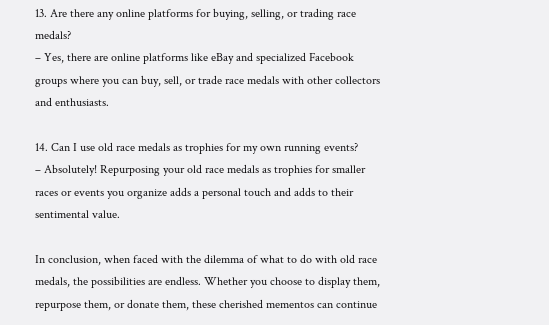13. Are there any online platforms for buying, selling, or trading race medals?
– Yes, there are online platforms like eBay and specialized Facebook groups where you can buy, sell, or trade race medals with other collectors and enthusiasts.

14. Can I use old race medals as trophies for my own running events?
– Absolutely! Repurposing your old race medals as trophies for smaller races or events you organize adds a personal touch and adds to their sentimental value.

In conclusion, when faced with the dilemma of what to do with old race medals, the possibilities are endless. Whether you choose to display them, repurpose them, or donate them, these cherished mementos can continue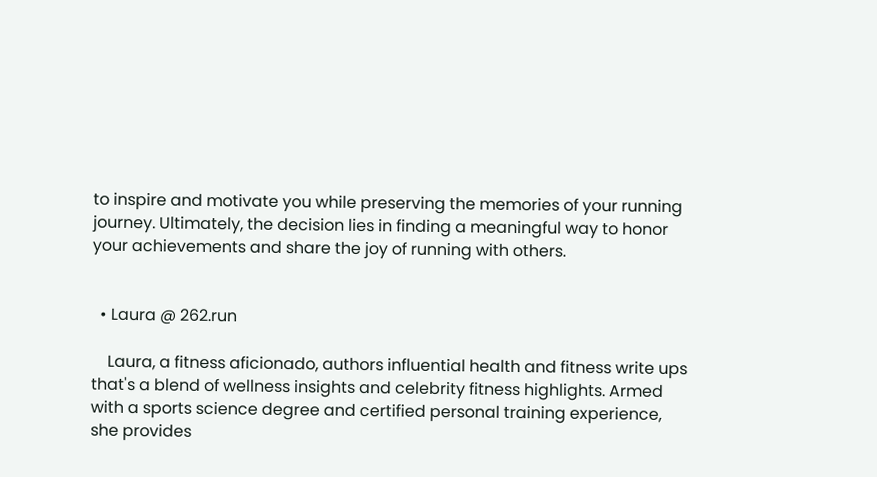to inspire and motivate you while preserving the memories of your running journey. Ultimately, the decision lies in finding a meaningful way to honor your achievements and share the joy of running with others.


  • Laura @ 262.run

    Laura, a fitness aficionado, authors influential health and fitness write ups that's a blend of wellness insights and celebrity fitness highlights. Armed with a sports science degree and certified personal training experience, she provides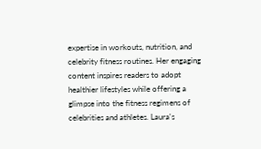expertise in workouts, nutrition, and celebrity fitness routines. Her engaging content inspires readers to adopt healthier lifestyles while offering a glimpse into the fitness regimens of celebrities and athletes. Laura's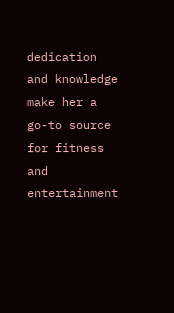dedication and knowledge make her a go-to source for fitness and entertainment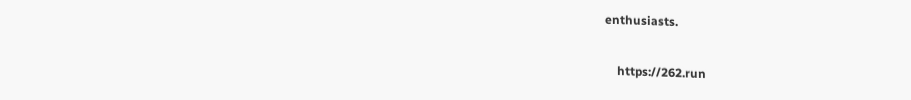enthusiasts.

    https://262.run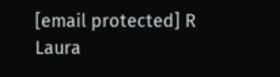[email protected] R Laura